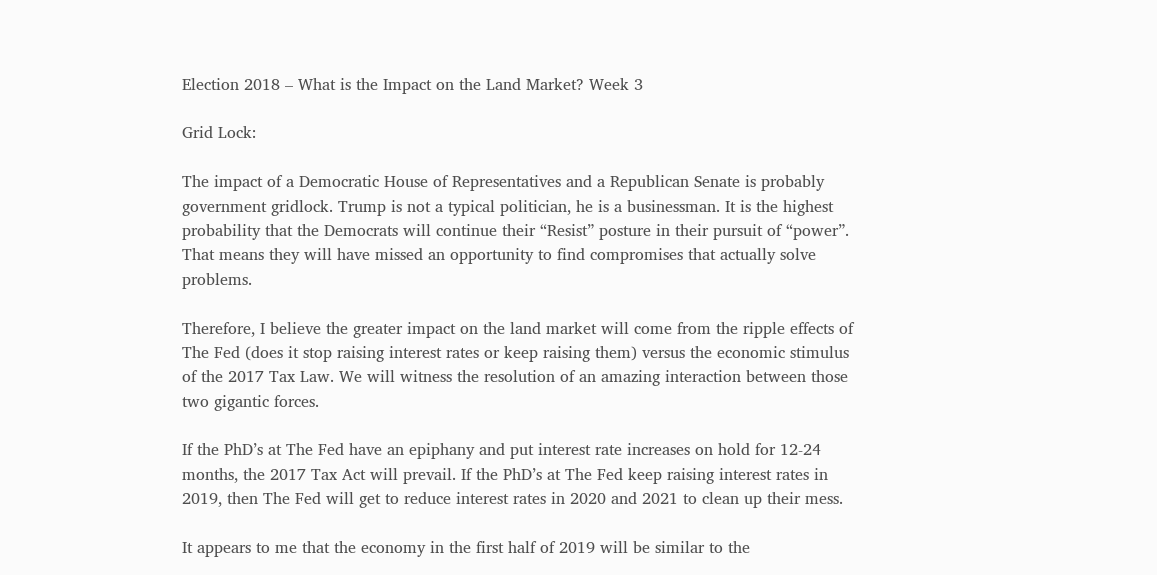Election 2018 – What is the Impact on the Land Market? Week 3

Grid Lock:

The impact of a Democratic House of Representatives and a Republican Senate is probably government gridlock. Trump is not a typical politician, he is a businessman. It is the highest probability that the Democrats will continue their “Resist” posture in their pursuit of “power”. That means they will have missed an opportunity to find compromises that actually solve problems.

Therefore, I believe the greater impact on the land market will come from the ripple effects of The Fed (does it stop raising interest rates or keep raising them) versus the economic stimulus of the 2017 Tax Law. We will witness the resolution of an amazing interaction between those two gigantic forces.

If the PhD’s at The Fed have an epiphany and put interest rate increases on hold for 12-24 months, the 2017 Tax Act will prevail. If the PhD’s at The Fed keep raising interest rates in 2019, then The Fed will get to reduce interest rates in 2020 and 2021 to clean up their mess.

It appears to me that the economy in the first half of 2019 will be similar to the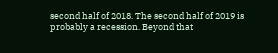second half of 2018. The second half of 2019 is probably a recession. Beyond that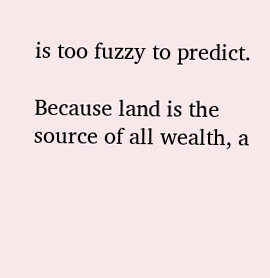is too fuzzy to predict.

Because land is the source of all wealth, a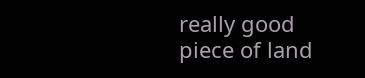really good piece of land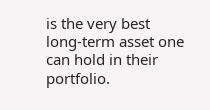is the very best long-term asset one can hold in their portfolio.